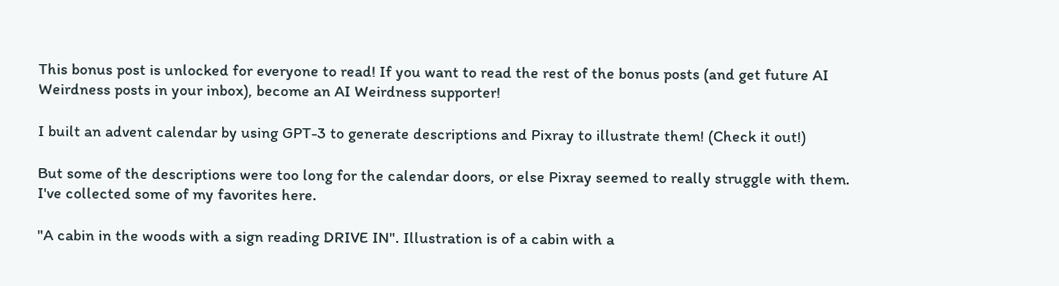This bonus post is unlocked for everyone to read! If you want to read the rest of the bonus posts (and get future AI Weirdness posts in your inbox), become an AI Weirdness supporter!

I built an advent calendar by using GPT-3 to generate descriptions and Pixray to illustrate them! (Check it out!)

But some of the descriptions were too long for the calendar doors, or else Pixray seemed to really struggle with them. I've collected some of my favorites here.

"A cabin in the woods with a sign reading DRIVE IN". Illustration is of a cabin with a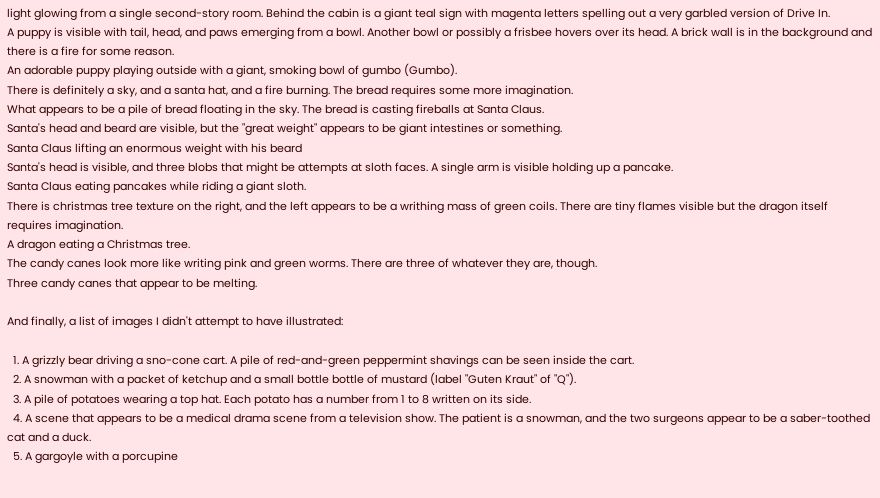light glowing from a single second-story room. Behind the cabin is a giant teal sign with magenta letters spelling out a very garbled version of Drive In.
A puppy is visible with tail, head, and paws emerging from a bowl. Another bowl or possibly a frisbee hovers over its head. A brick wall is in the background and there is a fire for some reason.
An adorable puppy playing outside with a giant, smoking bowl of gumbo (Gumbo).
There is definitely a sky, and a santa hat, and a fire burning. The bread requires some more imagination.
What appears to be a pile of bread floating in the sky. The bread is casting fireballs at Santa Claus.
Santa's head and beard are visible, but the "great weight" appears to be giant intestines or something.
Santa Claus lifting an enormous weight with his beard
Santa's head is visible, and three blobs that might be attempts at sloth faces. A single arm is visible holding up a pancake.
Santa Claus eating pancakes while riding a giant sloth.
There is christmas tree texture on the right, and the left appears to be a writhing mass of green coils. There are tiny flames visible but the dragon itself requires imagination.
A dragon eating a Christmas tree.
The candy canes look more like writing pink and green worms. There are three of whatever they are, though.
Three candy canes that appear to be melting.

And finally, a list of images I didn't attempt to have illustrated:

  1. A grizzly bear driving a sno-cone cart. A pile of red-and-green peppermint shavings can be seen inside the cart.
  2. A snowman with a packet of ketchup and a small bottle bottle of mustard (label "Guten Kraut" of "Q").
  3. A pile of potatoes wearing a top hat. Each potato has a number from 1 to 8 written on its side.
  4. A scene that appears to be a medical drama scene from a television show. The patient is a snowman, and the two surgeons appear to be a saber-toothed cat and a duck.
  5. A gargoyle with a porcupine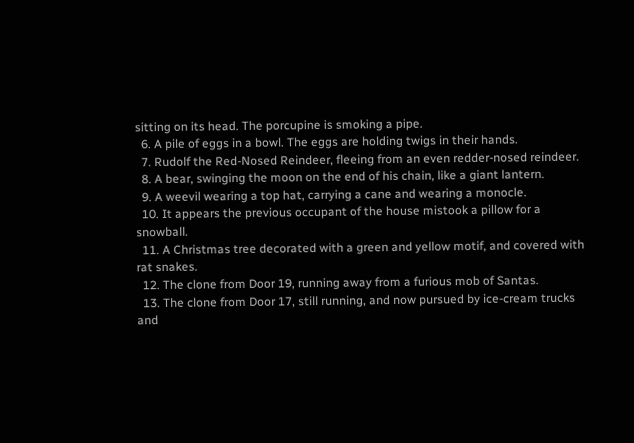sitting on its head. The porcupine is smoking a pipe.
  6. A pile of eggs in a bowl. The eggs are holding twigs in their hands.
  7. Rudolf the Red-Nosed Reindeer, fleeing from an even redder-nosed reindeer.
  8. A bear, swinging the moon on the end of his chain, like a giant lantern.
  9. A weevil wearing a top hat, carrying a cane and wearing a monocle.
  10. It appears the previous occupant of the house mistook a pillow for a snowball.
  11. A Christmas tree decorated with a green and yellow motif, and covered with rat snakes.
  12. The clone from Door 19, running away from a furious mob of Santas.
  13. The clone from Door 17, still running, and now pursued by ice-cream trucks and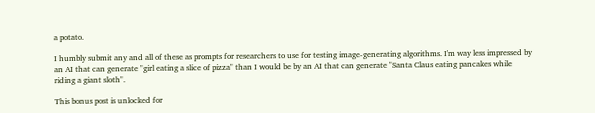a potato.

I humbly submit any and all of these as prompts for researchers to use for testing image-generating algorithms. I'm way less impressed by an AI that can generate "girl eating a slice of pizza" than I would be by an AI that can generate "Santa Claus eating pancakes while riding a giant sloth".

This bonus post is unlocked for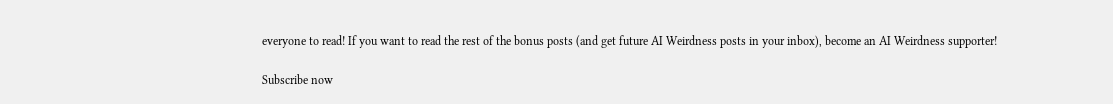everyone to read! If you want to read the rest of the bonus posts (and get future AI Weirdness posts in your inbox), become an AI Weirdness supporter!

Subscribe now